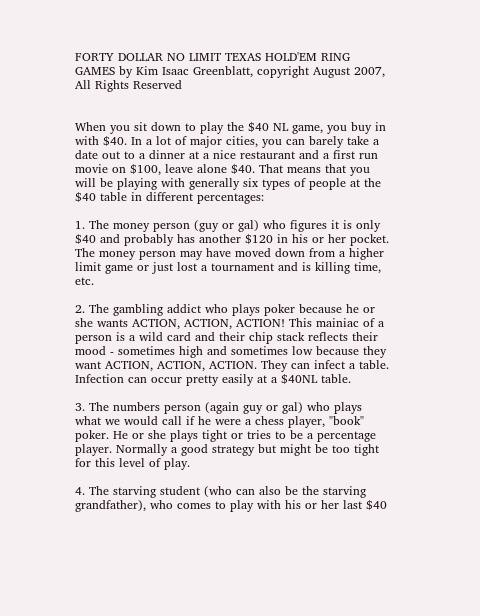FORTY DOLLAR NO LIMIT TEXAS HOLD'EM RING GAMES by Kim Isaac Greenblatt, copyright August 2007, All Rights Reserved


When you sit down to play the $40 NL game, you buy in with $40. In a lot of major cities, you can barely take a date out to a dinner at a nice restaurant and a first run movie on $100, leave alone $40. That means that you will be playing with generally six types of people at the $40 table in different percentages:

1. The money person (guy or gal) who figures it is only $40 and probably has another $120 in his or her pocket. The money person may have moved down from a higher limit game or just lost a tournament and is killing time, etc.

2. The gambling addict who plays poker because he or she wants ACTION, ACTION, ACTION! This mainiac of a person is a wild card and their chip stack reflects their mood - sometimes high and sometimes low because they want ACTION, ACTION, ACTION. They can infect a table. Infection can occur pretty easily at a $40NL table.

3. The numbers person (again guy or gal) who plays what we would call if he were a chess player, "book" poker. He or she plays tight or tries to be a percentage player. Normally a good strategy but might be too tight for this level of play.

4. The starving student (who can also be the starving grandfather), who comes to play with his or her last $40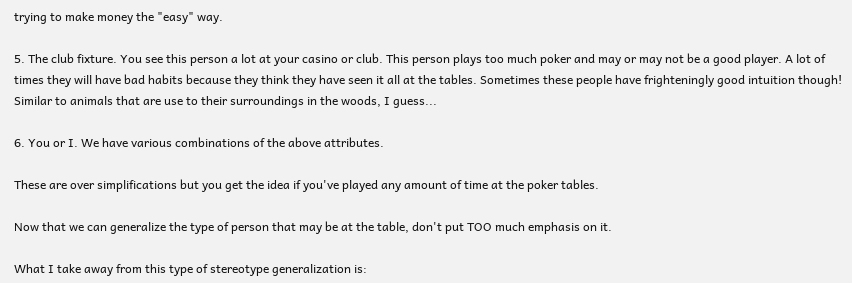trying to make money the "easy" way.

5. The club fixture. You see this person a lot at your casino or club. This person plays too much poker and may or may not be a good player. A lot of times they will have bad habits because they think they have seen it all at the tables. Sometimes these people have frighteningly good intuition though! Similar to animals that are use to their surroundings in the woods, I guess...

6. You or I. We have various combinations of the above attributes.

These are over simplifications but you get the idea if you've played any amount of time at the poker tables.

Now that we can generalize the type of person that may be at the table, don't put TOO much emphasis on it.

What I take away from this type of stereotype generalization is: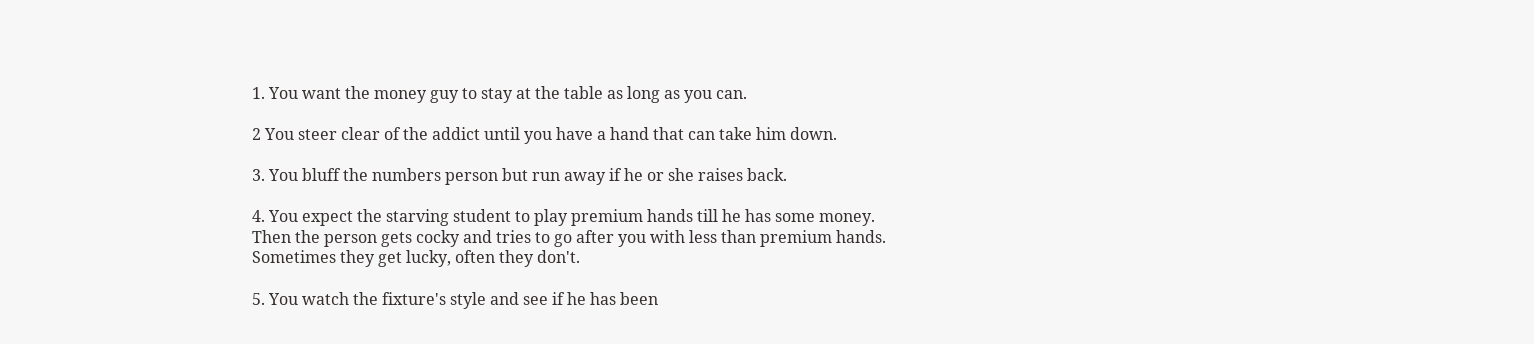1. You want the money guy to stay at the table as long as you can.

2 You steer clear of the addict until you have a hand that can take him down.

3. You bluff the numbers person but run away if he or she raises back.

4. You expect the starving student to play premium hands till he has some money.
Then the person gets cocky and tries to go after you with less than premium hands.
Sometimes they get lucky, often they don't.

5. You watch the fixture's style and see if he has been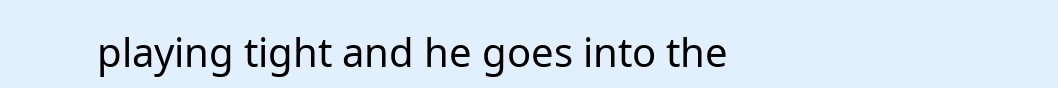playing tight and he goes into the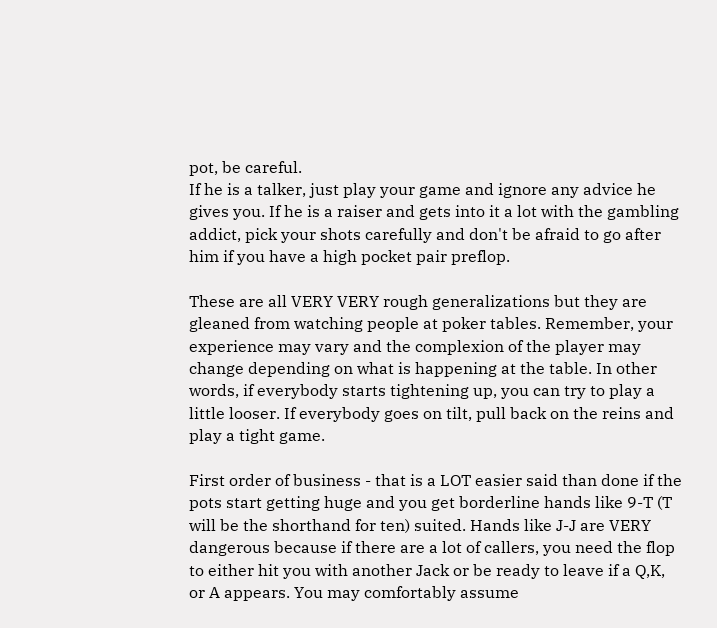pot, be careful.
If he is a talker, just play your game and ignore any advice he gives you. If he is a raiser and gets into it a lot with the gambling addict, pick your shots carefully and don't be afraid to go after him if you have a high pocket pair preflop.

These are all VERY VERY rough generalizations but they are gleaned from watching people at poker tables. Remember, your experience may vary and the complexion of the player may change depending on what is happening at the table. In other words, if everybody starts tightening up, you can try to play a little looser. If everybody goes on tilt, pull back on the reins and play a tight game.

First order of business - that is a LOT easier said than done if the pots start getting huge and you get borderline hands like 9-T (T will be the shorthand for ten) suited. Hands like J-J are VERY dangerous because if there are a lot of callers, you need the flop to either hit you with another Jack or be ready to leave if a Q,K, or A appears. You may comfortably assume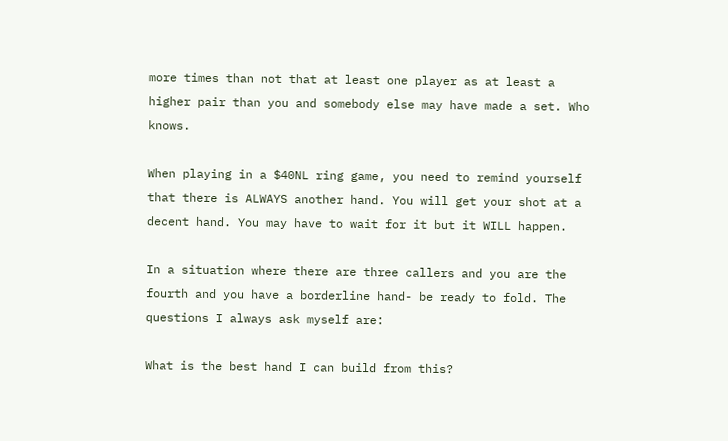more times than not that at least one player as at least a higher pair than you and somebody else may have made a set. Who knows.

When playing in a $40NL ring game, you need to remind yourself that there is ALWAYS another hand. You will get your shot at a decent hand. You may have to wait for it but it WILL happen.

In a situation where there are three callers and you are the fourth and you have a borderline hand- be ready to fold. The questions I always ask myself are:

What is the best hand I can build from this?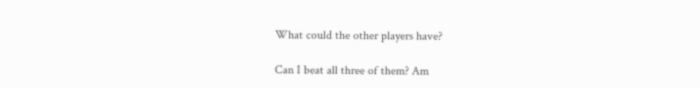What could the other players have?

Can I beat all three of them? Am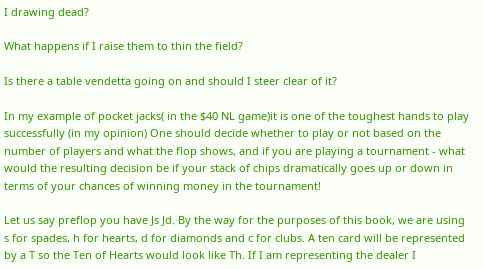I drawing dead?

What happens if I raise them to thin the field?

Is there a table vendetta going on and should I steer clear of it?

In my example of pocket jacks( in the $40 NL game)it is one of the toughest hands to play successfully (in my opinion) One should decide whether to play or not based on the number of players and what the flop shows, and if you are playing a tournament - what would the resulting decision be if your stack of chips dramatically goes up or down in terms of your chances of winning money in the tournament!

Let us say preflop you have Js Jd. By the way for the purposes of this book, we are using s for spades, h for hearts, d for diamonds and c for clubs. A ten card will be represented by a T so the Ten of Hearts would look like Th. If I am representing the dealer I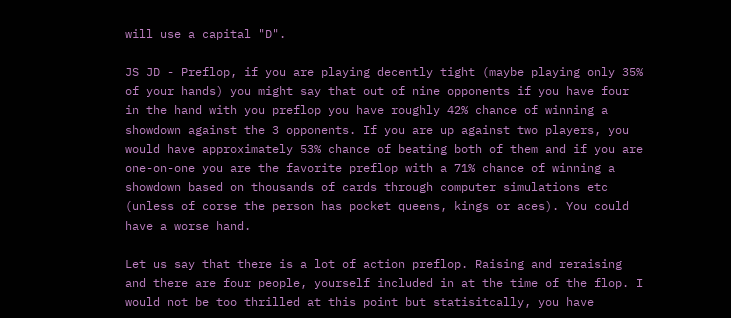will use a capital "D".

JS JD - Preflop, if you are playing decently tight (maybe playing only 35% of your hands) you might say that out of nine opponents if you have four in the hand with you preflop you have roughly 42% chance of winning a showdown against the 3 opponents. If you are up against two players, you would have approximately 53% chance of beating both of them and if you are one-on-one you are the favorite preflop with a 71% chance of winning a showdown based on thousands of cards through computer simulations etc (unless of corse the person has pocket queens, kings or aces). You could have a worse hand.

Let us say that there is a lot of action preflop. Raising and reraising and there are four people, yourself included in at the time of the flop. I would not be too thrilled at this point but statisitcally, you have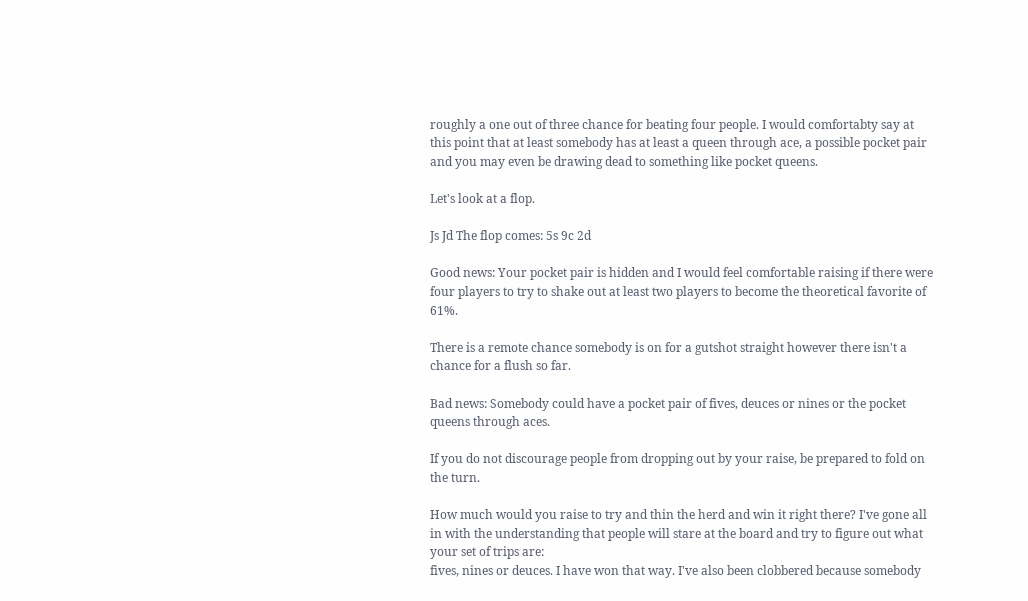roughly a one out of three chance for beating four people. I would comfortabty say at this point that at least somebody has at least a queen through ace, a possible pocket pair and you may even be drawing dead to something like pocket queens.

Let's look at a flop.

Js Jd The flop comes: 5s 9c 2d

Good news: Your pocket pair is hidden and I would feel comfortable raising if there were four players to try to shake out at least two players to become the theoretical favorite of 61%.

There is a remote chance somebody is on for a gutshot straight however there isn't a chance for a flush so far.

Bad news: Somebody could have a pocket pair of fives, deuces or nines or the pocket queens through aces.

If you do not discourage people from dropping out by your raise, be prepared to fold on the turn.

How much would you raise to try and thin the herd and win it right there? I've gone all in with the understanding that people will stare at the board and try to figure out what your set of trips are:
fives, nines or deuces. I have won that way. I've also been clobbered because somebody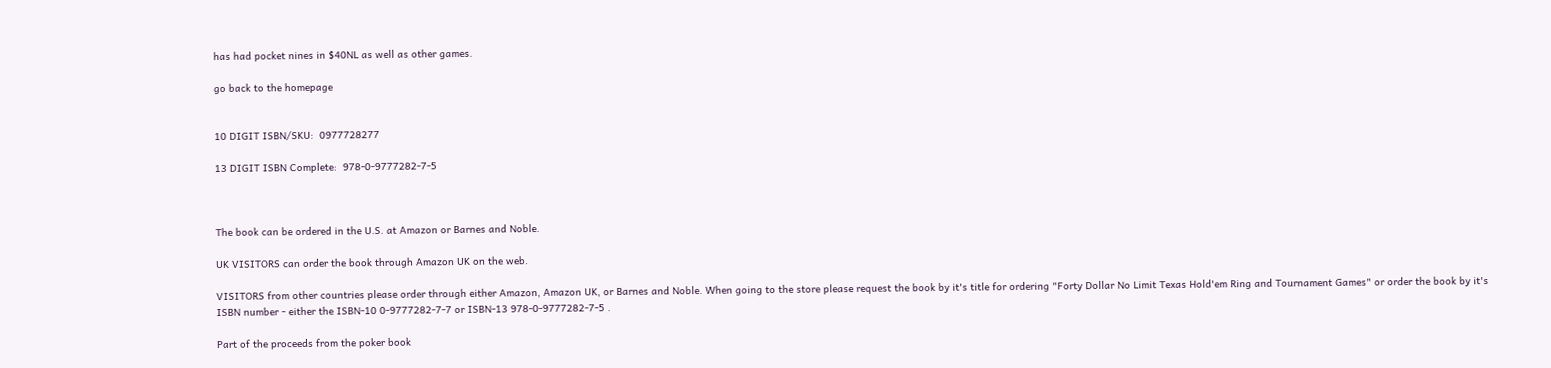has had pocket nines in $40NL as well as other games.

go back to the homepage


10 DIGIT ISBN/SKU:  0977728277

13 DIGIT ISBN Complete:  978-0-9777282-7-5



The book can be ordered in the U.S. at Amazon or Barnes and Noble.

UK VISITORS can order the book through Amazon UK on the web.

VISITORS from other countries please order through either Amazon, Amazon UK, or Barnes and Noble. When going to the store please request the book by it's title for ordering "Forty Dollar No Limit Texas Hold'em Ring and Tournament Games" or order the book by it's ISBN number - either the ISBN-10 0-9777282-7-7 or ISBN-13 978-0-9777282-7-5 .

Part of the proceeds from the poker book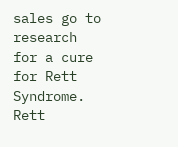sales go to research for a cure for Rett Syndrome. Rett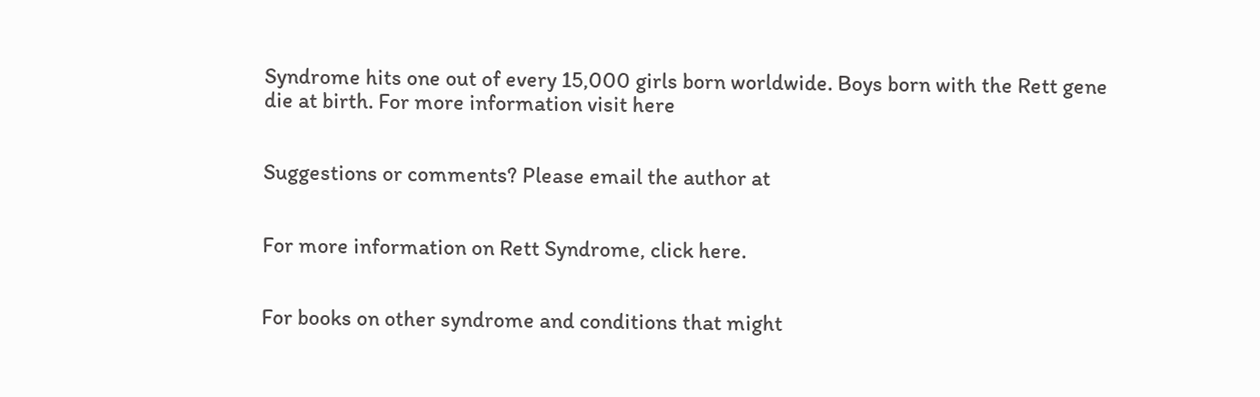Syndrome hits one out of every 15,000 girls born worldwide. Boys born with the Rett gene die at birth. For more information visit here


Suggestions or comments? Please email the author at


For more information on Rett Syndrome, click here.


For books on other syndrome and conditions that might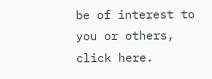be of interest to you or others, click here.